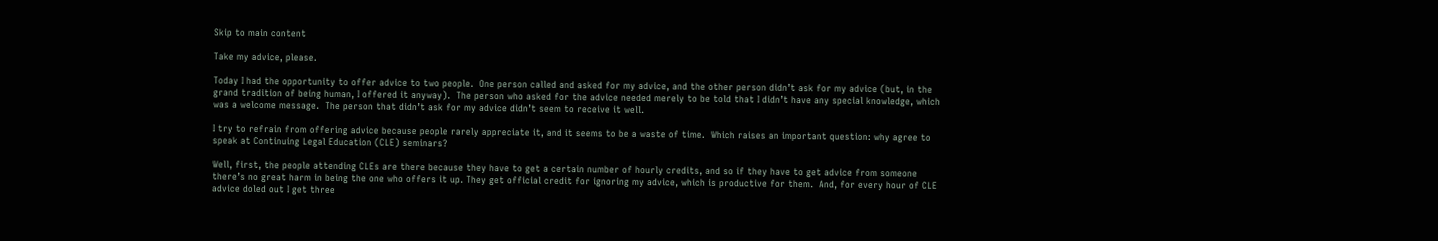Skip to main content

Take my advice, please.

Today I had the opportunity to offer advice to two people.  One person called and asked for my advice, and the other person didn’t ask for my advice (but, in the grand tradition of being human, I offered it anyway).  The person who asked for the advice needed merely to be told that I didn’t have any special knowledge, which was a welcome message.  The person that didn’t ask for my advice didn’t seem to receive it well.

I try to refrain from offering advice because people rarely appreciate it, and it seems to be a waste of time.  Which raises an important question: why agree to speak at Continuing Legal Education (CLE) seminars?

Well, first, the people attending CLEs are there because they have to get a certain number of hourly credits, and so if they have to get advice from someone there’s no great harm in being the one who offers it up. They get official credit for ignoring my advice, which is productive for them.  And, for every hour of CLE advice doled out I get three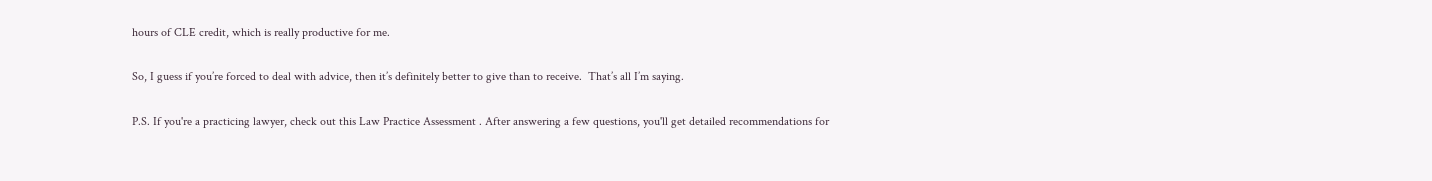hours of CLE credit, which is really productive for me.

So, I guess if you’re forced to deal with advice, then it’s definitely better to give than to receive.  That’s all I’m saying.

P.S. If you're a practicing lawyer, check out this Law Practice Assessment . After answering a few questions, you'll get detailed recommendations for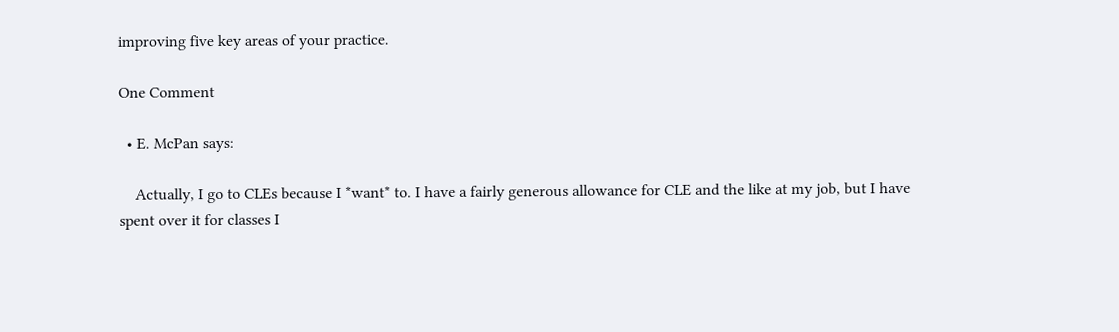improving five key areas of your practice.

One Comment

  • E. McPan says:

    Actually, I go to CLEs because I *want* to. I have a fairly generous allowance for CLE and the like at my job, but I have spent over it for classes I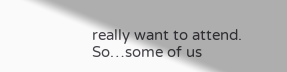really want to attend. So…some of us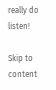really do listen!

Skip to content